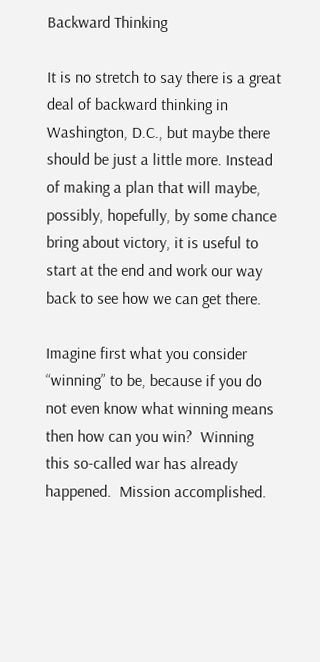Backward Thinking

It is no stretch to say there is a great deal of backward thinking in Washington, D.C., but maybe there should be just a little more. Instead of making a plan that will maybe, possibly, hopefully, by some chance bring about victory, it is useful to start at the end and work our way back to see how we can get there.

Imagine first what you consider “winning” to be, because if you do not even know what winning means then how can you win?  Winning this so-called war has already happened.  Mission accomplished.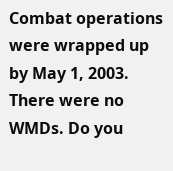Combat operations were wrapped up by May 1, 2003. There were no WMDs. Do you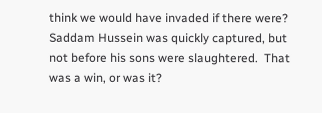think we would have invaded if there were? Saddam Hussein was quickly captured, but not before his sons were slaughtered.  That was a win, or was it?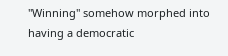"Winning" somehow morphed into having a democratic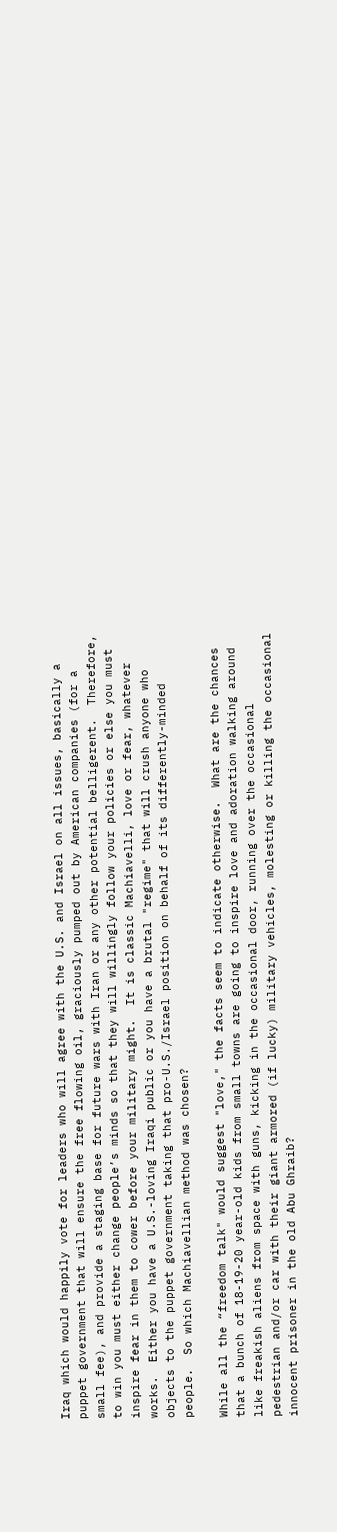Iraq which would happily vote for leaders who will agree with the U.S. and Israel on all issues, basically a puppet government that will ensure the free flowing oil, graciously pumped out by American companies (for a small fee), and provide a staging base for future wars with Iran or any other potential belligerent.  Therefore, to win you must either change people’s minds so that they will willingly follow your policies or else you must inspire fear in them to cower before your military might.  It is classic Machiavelli, love or fear, whatever works.  Either you have a U.S.-loving Iraqi public or you have a brutal "regime" that will crush anyone who objects to the puppet government taking that pro-U.S./Israel position on behalf of its differently-minded people.  So which Machiavellian method was chosen?

While all the “freedom talk" would suggest "love," the facts seem to indicate otherwise.  What are the chances that a bunch of 18-19-20 year-old kids from small towns are going to inspire love and adoration walking around like freakish aliens from space with guns, kicking in the occasional door, running over the occasional pedestrian and/or car with their giant armored (if lucky) military vehicles, molesting or killing the occasional innocent prisoner in the old Abu Ghraib?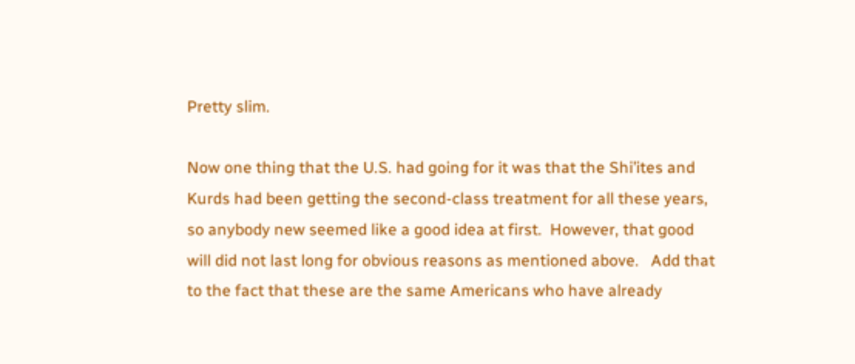Pretty slim.

Now one thing that the U.S. had going for it was that the Shi’ites and Kurds had been getting the second-class treatment for all these years, so anybody new seemed like a good idea at first.  However, that good will did not last long for obvious reasons as mentioned above.   Add that to the fact that these are the same Americans who have already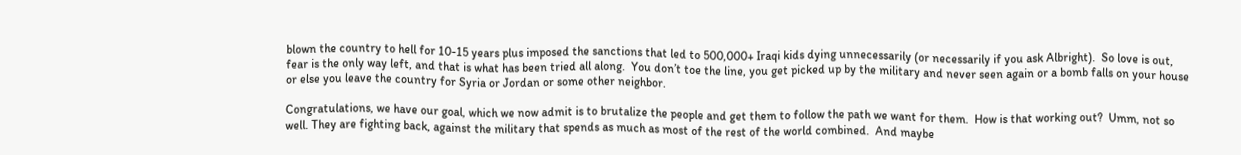blown the country to hell for 10-15 years plus imposed the sanctions that led to 500,000+ Iraqi kids dying unnecessarily (or necessarily if you ask Albright).  So love is out, fear is the only way left, and that is what has been tried all along.  You don’t toe the line, you get picked up by the military and never seen again or a bomb falls on your house or else you leave the country for Syria or Jordan or some other neighbor.

Congratulations, we have our goal, which we now admit is to brutalize the people and get them to follow the path we want for them.  How is that working out?  Umm, not so well. They are fighting back, against the military that spends as much as most of the rest of the world combined.  And maybe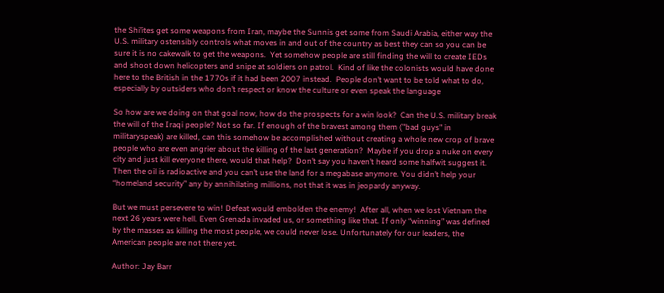the Shi’ites get some weapons from Iran, maybe the Sunnis get some from Saudi Arabia, either way the U.S. military ostensibly controls what moves in and out of the country as best they can so you can be sure it is no cakewalk to get the weapons.  Yet somehow people are still finding the will to create IEDs and shoot down helicopters and snipe at soldiers on patrol.  Kind of like the colonists would have done here to the British in the 1770s if it had been 2007 instead.  People don’t want to be told what to do, especially by outsiders who don’t respect or know the culture or even speak the language

So how are we doing on that goal now, how do the prospects for a win look?  Can the U.S. military break the will of the Iraqi people? Not so far. If enough of the bravest among them ("bad guys" in militaryspeak) are killed, can this somehow be accomplished without creating a whole new crop of brave people who are even angrier about the killing of the last generation?  Maybe if you drop a nuke on every city and just kill everyone there, would that help?  Don’t say you haven’t heard some halfwit suggest it. Then the oil is radioactive and you can’t use the land for a megabase anymore. You didn’t help your “homeland security” any by annihilating millions, not that it was in jeopardy anyway.

But we must persevere to win! Defeat would embolden the enemy!  After all, when we lost Vietnam the next 26 years were hell. Even Grenada invaded us, or something like that. If only “winning” was defined by the masses as killing the most people, we could never lose. Unfortunately for our leaders, the American people are not there yet.

Author: Jay Barr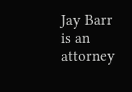Jay Barr is an attorney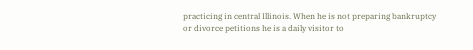practicing in central Illinois. When he is not preparing bankruptcy or divorce petitions he is a daily visitor to